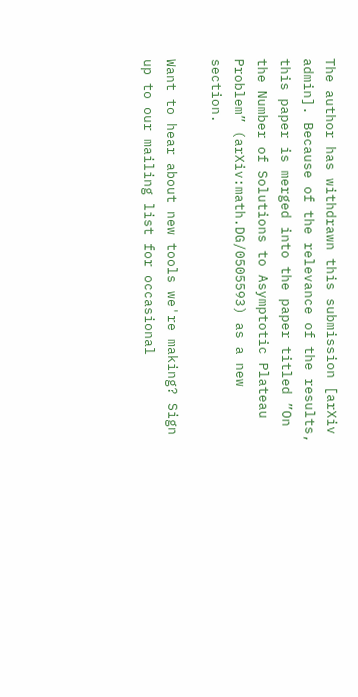The author has withdrawn this submission [arXiv admin]. Because of the relevance of the results, this paper is merged into the paper titled ”On the Number of Solutions to Asymptotic Plateau Problem” (arXiv:math.DG/0505593) as a new section.

Want to hear about new tools we're making? Sign up to our mailing list for occasional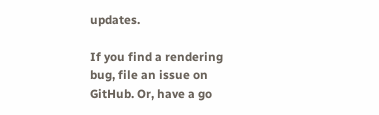updates.

If you find a rendering bug, file an issue on GitHub. Or, have a go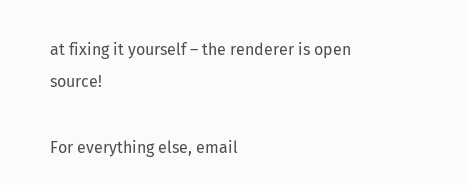at fixing it yourself – the renderer is open source!

For everything else, email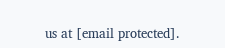us at [email protected].